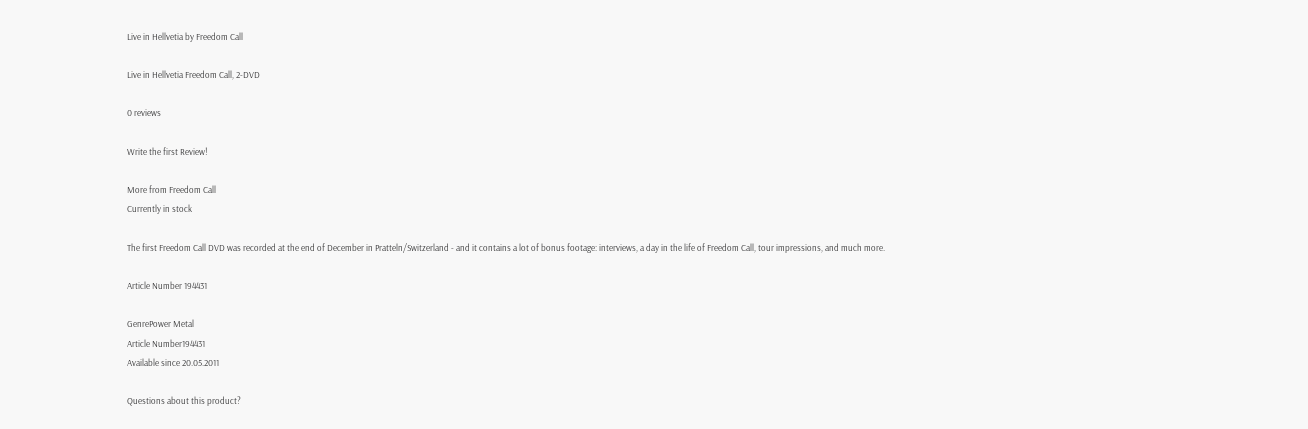Live in Hellvetia by Freedom Call

Live in Hellvetia Freedom Call, 2-DVD

0 reviews

Write the first Review!

More from Freedom Call
Currently in stock

The first Freedom Call DVD was recorded at the end of December in Pratteln/Switzerland - and it contains a lot of bonus footage: interviews, a day in the life of Freedom Call, tour impressions, and much more.

Article Number 194431

GenrePower Metal
Article Number194431
Available since 20.05.2011

Questions about this product?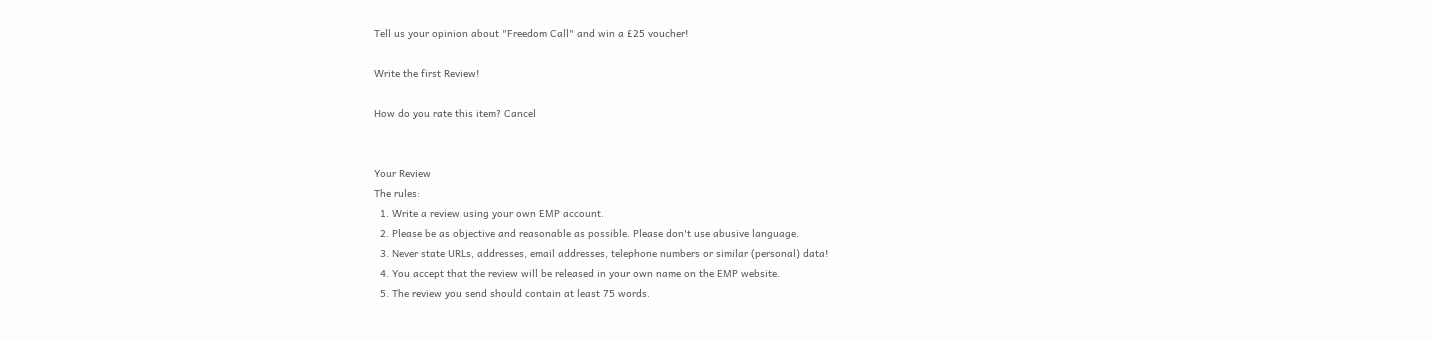Tell us your opinion about "Freedom Call" and win a £25 voucher!

Write the first Review!

How do you rate this item? Cancel


Your Review
The rules:
  1. Write a review using your own EMP account.
  2. Please be as objective and reasonable as possible. Please don't use abusive language.
  3. Never state URLs, addresses, email addresses, telephone numbers or similar (personal) data!
  4. You accept that the review will be released in your own name on the EMP website.
  5. The review you send should contain at least 75 words.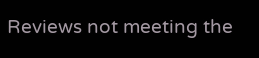Reviews not meeting the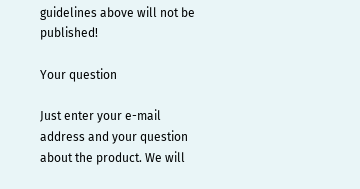guidelines above will not be published!

Your question

Just enter your e-mail address and your question about the product. We will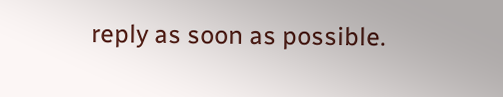reply as soon as possible.